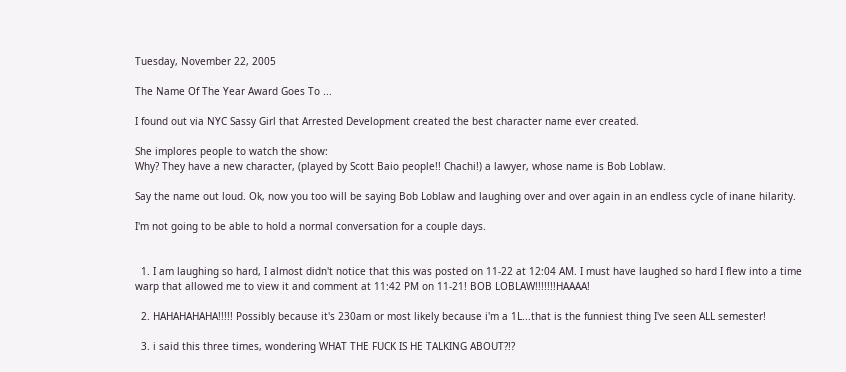Tuesday, November 22, 2005

The Name Of The Year Award Goes To ...

I found out via NYC Sassy Girl that Arrested Development created the best character name ever created.

She implores people to watch the show:
Why? They have a new character, (played by Scott Baio people!! Chachi!) a lawyer, whose name is Bob Loblaw.

Say the name out loud. Ok, now you too will be saying Bob Loblaw and laughing over and over again in an endless cycle of inane hilarity.

I'm not going to be able to hold a normal conversation for a couple days.


  1. I am laughing so hard, I almost didn't notice that this was posted on 11-22 at 12:04 AM. I must have laughed so hard I flew into a time warp that allowed me to view it and comment at 11:42 PM on 11-21! BOB LOBLAW!!!!!!!HAAAA!

  2. HAHAHAHAHA!!!!! Possibly because it's 230am or most likely because i'm a 1L...that is the funniest thing I've seen ALL semester!

  3. i said this three times, wondering WHAT THE FUCK IS HE TALKING ABOUT?!?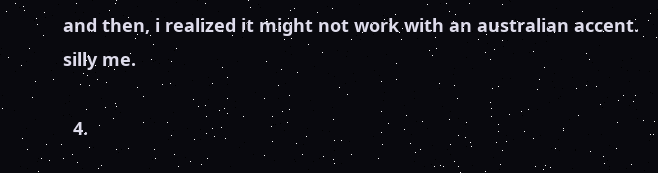and then, i realized it might not work with an australian accent. silly me.

  4.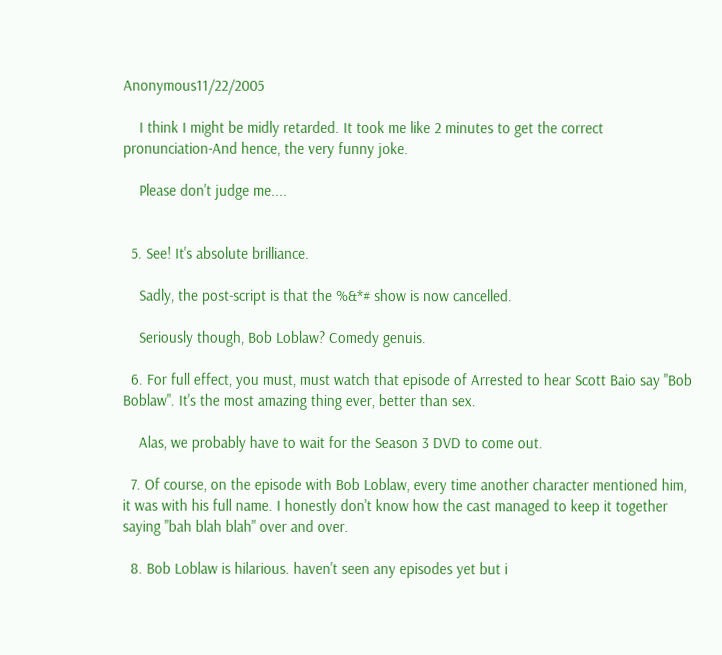Anonymous11/22/2005

    I think I might be midly retarded. It took me like 2 minutes to get the correct pronunciation-And hence, the very funny joke.

    Please don't judge me....


  5. See! It's absolute brilliance.

    Sadly, the post-script is that the %&*# show is now cancelled.

    Seriously though, Bob Loblaw? Comedy genuis.

  6. For full effect, you must, must watch that episode of Arrested to hear Scott Baio say "Bob Boblaw". It's the most amazing thing ever, better than sex.

    Alas, we probably have to wait for the Season 3 DVD to come out.

  7. Of course, on the episode with Bob Loblaw, every time another character mentioned him, it was with his full name. I honestly don't know how the cast managed to keep it together saying "bah blah blah" over and over.

  8. Bob Loblaw is hilarious. haven't seen any episodes yet but i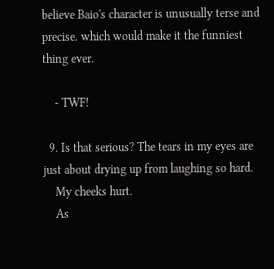believe Baio's character is unusually terse and precise. which would make it the funniest thing ever.

    - TWF!

  9. Is that serious? The tears in my eyes are just about drying up from laughing so hard.
    My cheeks hurt.
    As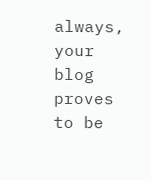always, your blog proves to be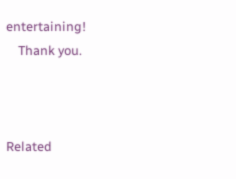entertaining!
    Thank you.



Related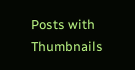Posts with Thumbnails